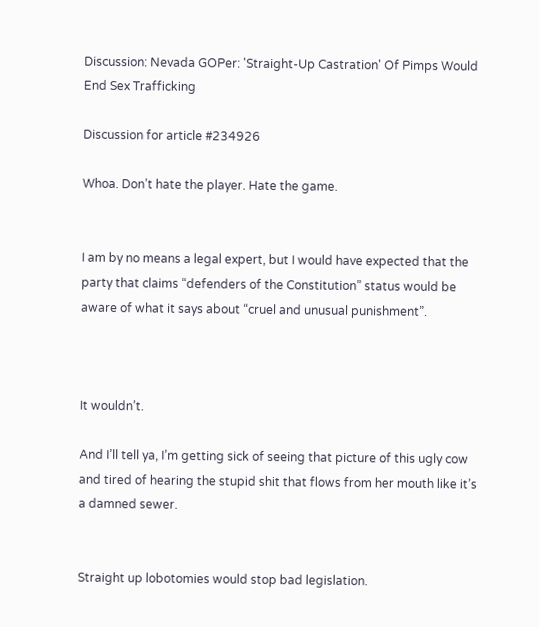Discussion: Nevada GOPer: 'Straight-Up Castration' Of Pimps Would End Sex Trafficking

Discussion for article #234926

Whoa. Don’t hate the player. Hate the game.


I am by no means a legal expert, but I would have expected that the party that claims “defenders of the Constitution” status would be aware of what it says about “cruel and unusual punishment”.



It wouldn’t.

And I’ll tell ya, I’m getting sick of seeing that picture of this ugly cow and tired of hearing the stupid shit that flows from her mouth like it’s a damned sewer.


Straight up lobotomies would stop bad legislation.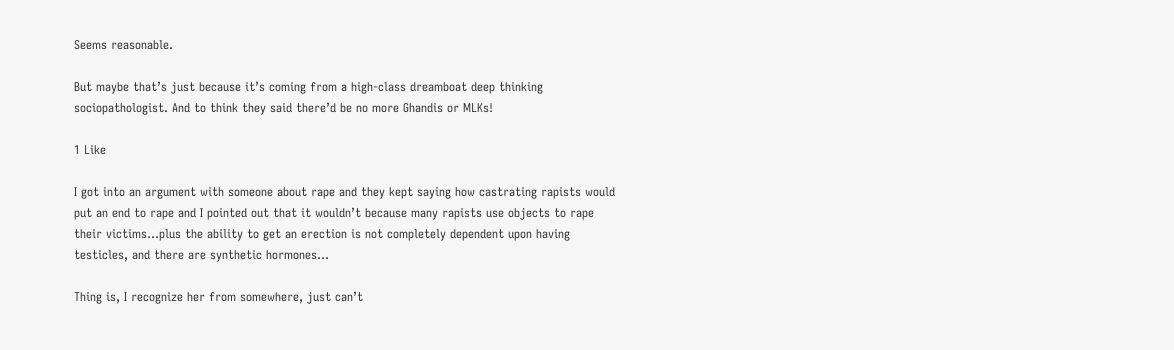Seems reasonable.

But maybe that’s just because it’s coming from a high-class dreamboat deep thinking sociopathologist. And to think they said there’d be no more Ghandis or MLKs!

1 Like

I got into an argument with someone about rape and they kept saying how castrating rapists would put an end to rape and I pointed out that it wouldn’t because many rapists use objects to rape their victims…plus the ability to get an erection is not completely dependent upon having testicles, and there are synthetic hormones…

Thing is, I recognize her from somewhere, just can’t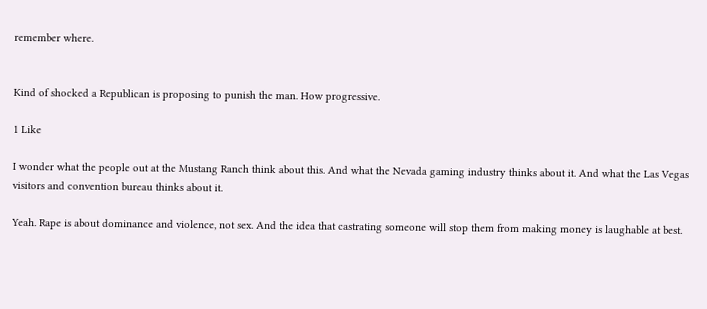remember where.


Kind of shocked a Republican is proposing to punish the man. How progressive.

1 Like

I wonder what the people out at the Mustang Ranch think about this. And what the Nevada gaming industry thinks about it. And what the Las Vegas visitors and convention bureau thinks about it.

Yeah. Rape is about dominance and violence, not sex. And the idea that castrating someone will stop them from making money is laughable at best.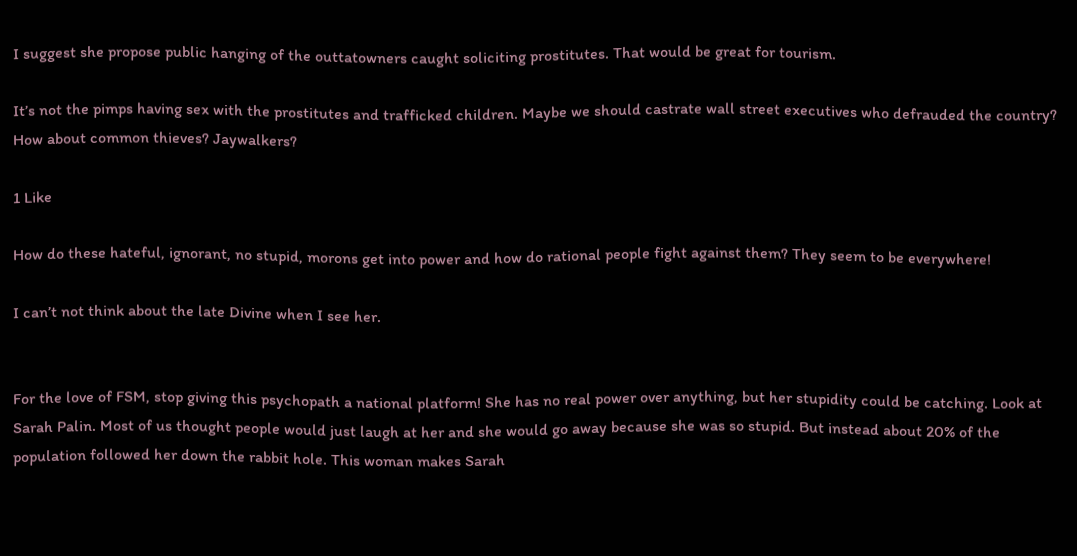I suggest she propose public hanging of the outtatowners caught soliciting prostitutes. That would be great for tourism.

It’s not the pimps having sex with the prostitutes and trafficked children. Maybe we should castrate wall street executives who defrauded the country? How about common thieves? Jaywalkers?

1 Like

How do these hateful, ignorant, no stupid, morons get into power and how do rational people fight against them? They seem to be everywhere!

I can’t not think about the late Divine when I see her.


For the love of FSM, stop giving this psychopath a national platform! She has no real power over anything, but her stupidity could be catching. Look at Sarah Palin. Most of us thought people would just laugh at her and she would go away because she was so stupid. But instead about 20% of the population followed her down the rabbit hole. This woman makes Sarah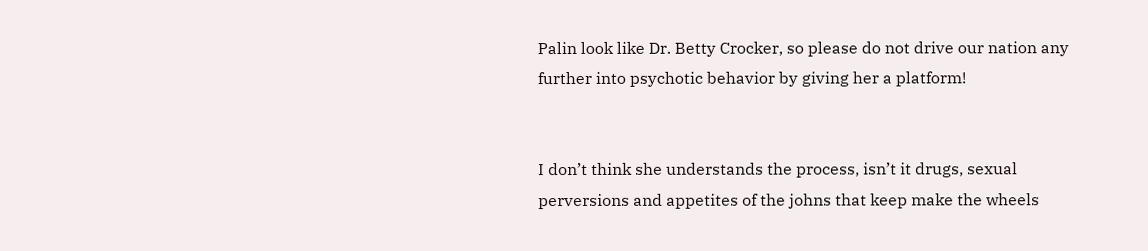Palin look like Dr. Betty Crocker, so please do not drive our nation any further into psychotic behavior by giving her a platform!


I don’t think she understands the process, isn’t it drugs, sexual perversions and appetites of the johns that keep make the wheels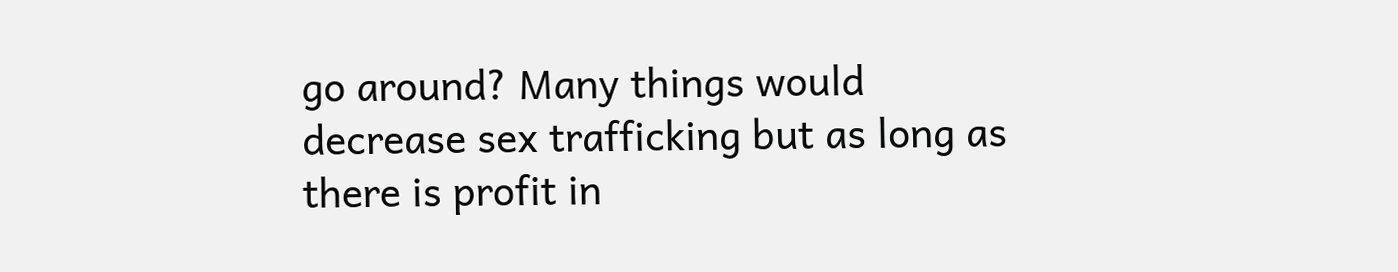go around? Many things would decrease sex trafficking but as long as there is profit in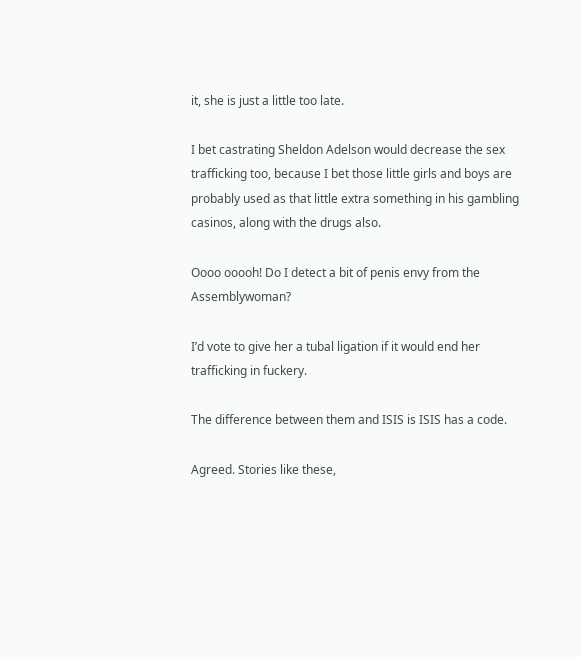it, she is just a little too late.

I bet castrating Sheldon Adelson would decrease the sex trafficking too, because I bet those little girls and boys are probably used as that little extra something in his gambling casinos, along with the drugs also.

Oooo ooooh! Do I detect a bit of penis envy from the Assemblywoman?

I’d vote to give her a tubal ligation if it would end her trafficking in fuckery.

The difference between them and ISIS is ISIS has a code.

Agreed. Stories like these,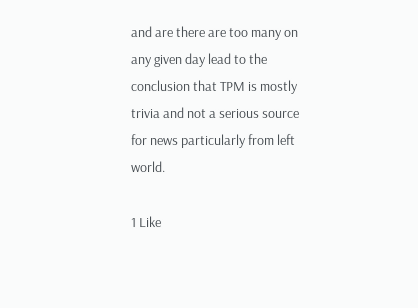and are there are too many on any given day lead to the conclusion that TPM is mostly trivia and not a serious source for news particularly from left world.

1 Like